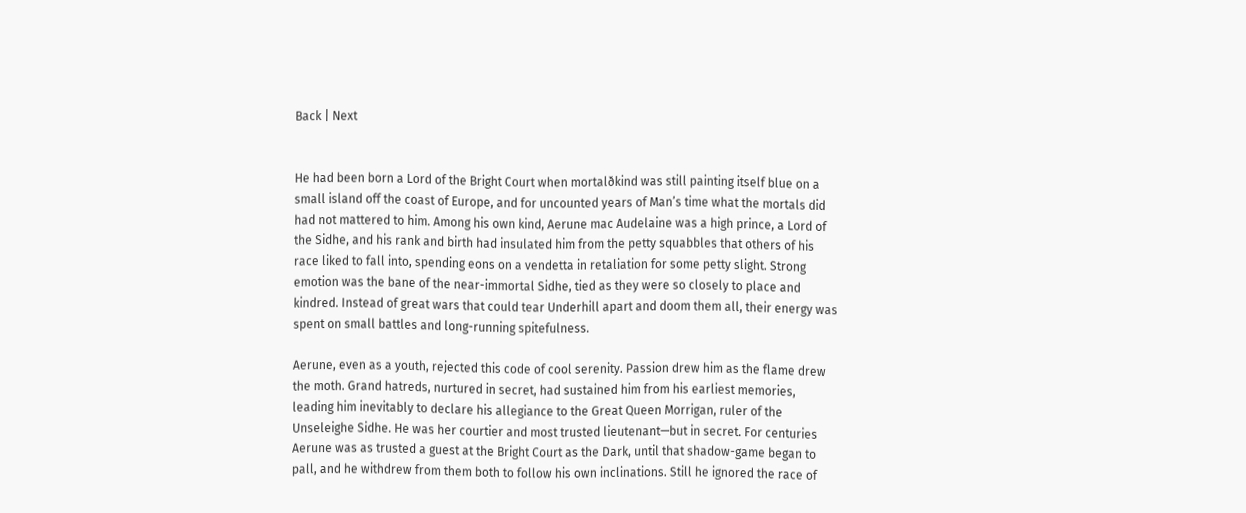Back | Next


He had been born a Lord of the Bright Court when mortalðkind was still painting itself blue on a small island off the coast of Europe, and for uncounted years of Man’s time what the mortals did had not mattered to him. Among his own kind, Aerune mac Audelaine was a high prince, a Lord of the Sidhe, and his rank and birth had insulated him from the petty squabbles that others of his race liked to fall into, spending eons on a vendetta in retaliation for some petty slight. Strong emotion was the bane of the near-immortal Sidhe, tied as they were so closely to place and kindred. Instead of great wars that could tear Underhill apart and doom them all, their energy was spent on small battles and long-running spitefulness.

Aerune, even as a youth, rejected this code of cool serenity. Passion drew him as the flame drew the moth. Grand hatreds, nurtured in secret, had sustained him from his earliest memories, leading him inevitably to declare his allegiance to the Great Queen Morrigan, ruler of the Unseleighe Sidhe. He was her courtier and most trusted lieutenant—but in secret. For centuries Aerune was as trusted a guest at the Bright Court as the Dark, until that shadow-game began to pall, and he withdrew from them both to follow his own inclinations. Still he ignored the race of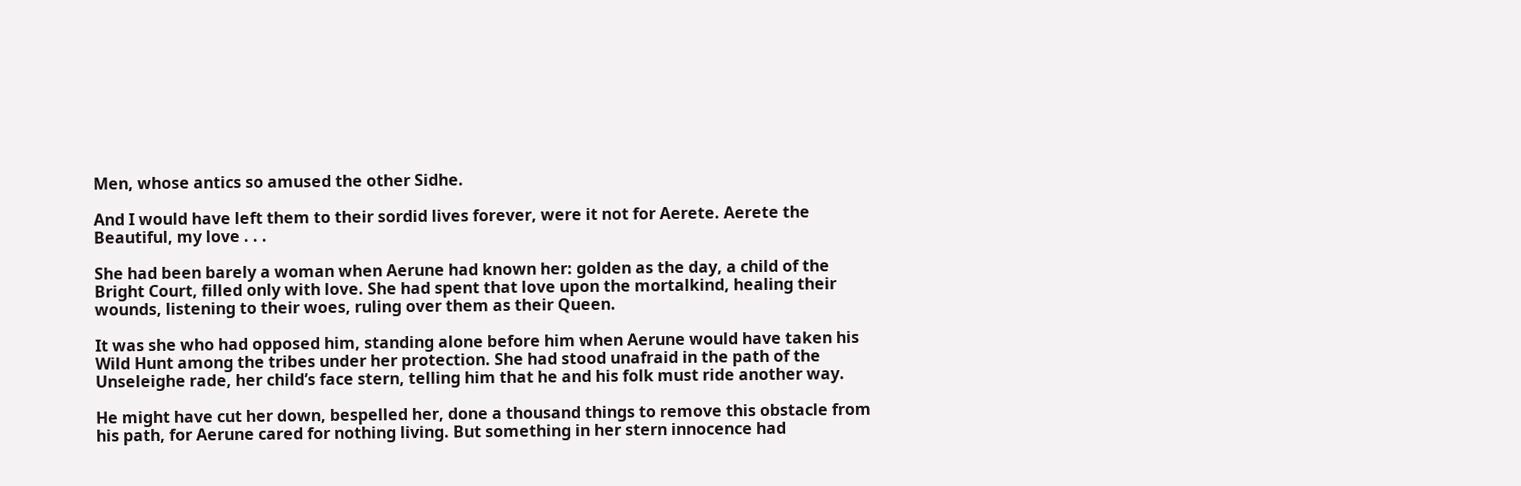Men, whose antics so amused the other Sidhe.

And I would have left them to their sordid lives forever, were it not for Aerete. Aerete the Beautiful, my love . . .

She had been barely a woman when Aerune had known her: golden as the day, a child of the Bright Court, filled only with love. She had spent that love upon the mortalkind, healing their wounds, listening to their woes, ruling over them as their Queen.

It was she who had opposed him, standing alone before him when Aerune would have taken his Wild Hunt among the tribes under her protection. She had stood unafraid in the path of the Unseleighe rade, her child’s face stern, telling him that he and his folk must ride another way.

He might have cut her down, bespelled her, done a thousand things to remove this obstacle from his path, for Aerune cared for nothing living. But something in her stern innocence had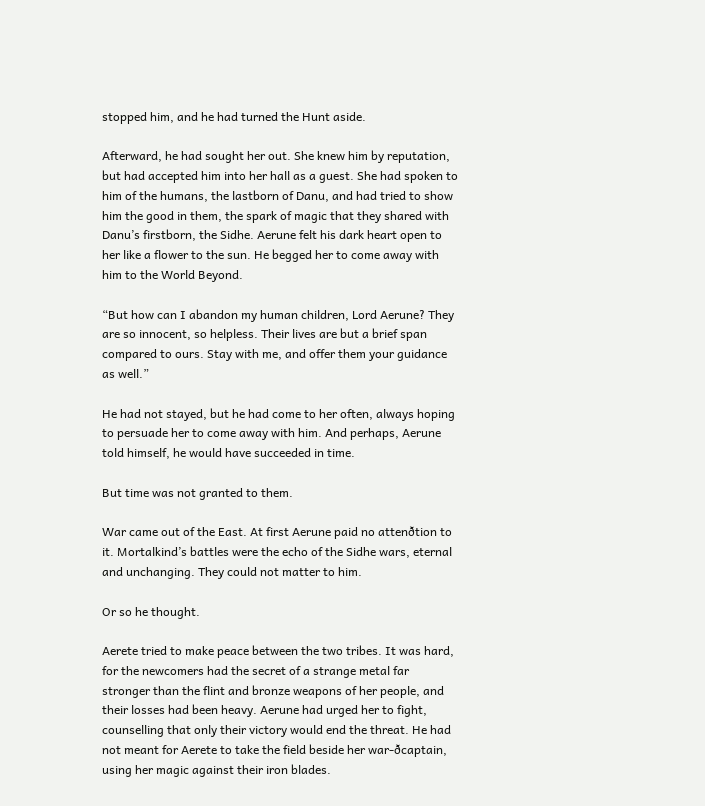stopped him, and he had turned the Hunt aside.

Afterward, he had sought her out. She knew him by reputation, but had accepted him into her hall as a guest. She had spoken to him of the humans, the lastborn of Danu, and had tried to show him the good in them, the spark of magic that they shared with Danu’s firstborn, the Sidhe. Aerune felt his dark heart open to her like a flower to the sun. He begged her to come away with him to the World Beyond.

“But how can I abandon my human children, Lord Aerune? They are so innocent, so helpless. Their lives are but a brief span compared to ours. Stay with me, and offer them your guidance as well.”

He had not stayed, but he had come to her often, always hoping to persuade her to come away with him. And perhaps, Aerune told himself, he would have succeeded in time.

But time was not granted to them.

War came out of the East. At first Aerune paid no attenðtion to it. Mortalkind’s battles were the echo of the Sidhe wars, eternal and unchanging. They could not matter to him.

Or so he thought.

Aerete tried to make peace between the two tribes. It was hard, for the newcomers had the secret of a strange metal far stronger than the flint and bronze weapons of her people, and their losses had been heavy. Aerune had urged her to fight, counselling that only their victory would end the threat. He had not meant for Aerete to take the field beside her war-ðcaptain, using her magic against their iron blades.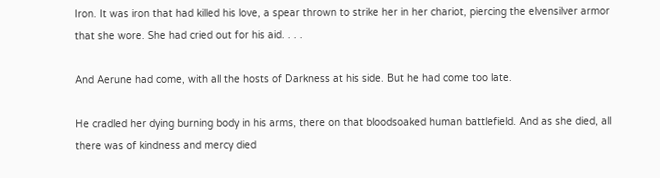Iron. It was iron that had killed his love, a spear thrown to strike her in her chariot, piercing the elvensilver armor that she wore. She had cried out for his aid. . . .

And Aerune had come, with all the hosts of Darkness at his side. But he had come too late.

He cradled her dying burning body in his arms, there on that bloodsoaked human battlefield. And as she died, all there was of kindness and mercy died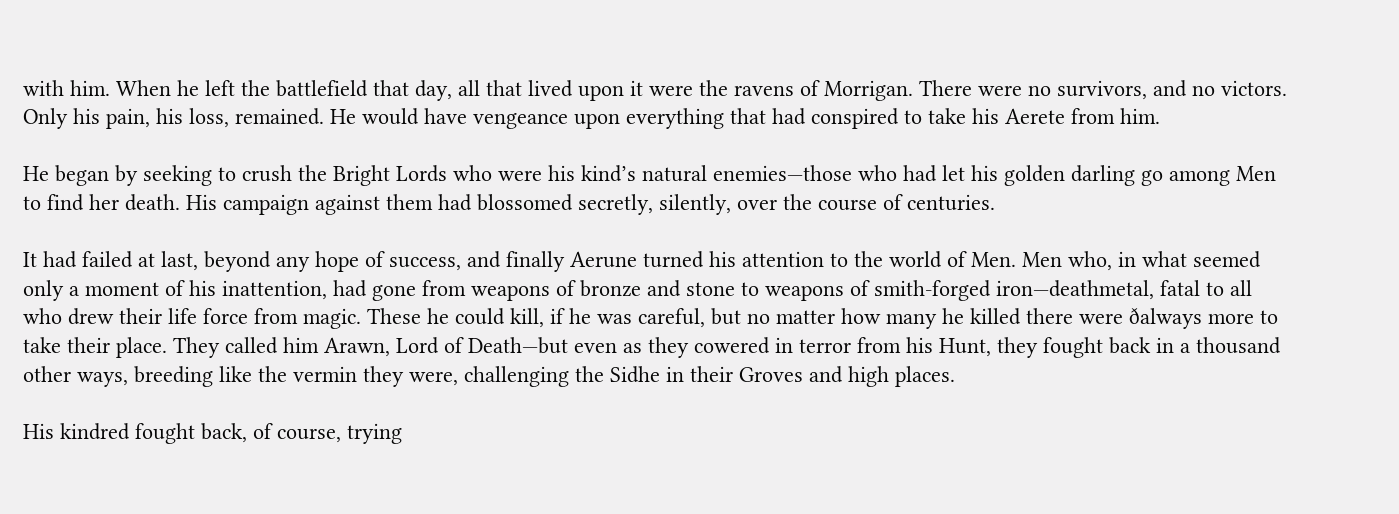with him. When he left the battlefield that day, all that lived upon it were the ravens of Morrigan. There were no survivors, and no victors. Only his pain, his loss, remained. He would have vengeance upon everything that had conspired to take his Aerete from him.

He began by seeking to crush the Bright Lords who were his kind’s natural enemies—those who had let his golden darling go among Men to find her death. His campaign against them had blossomed secretly, silently, over the course of centuries.

It had failed at last, beyond any hope of success, and finally Aerune turned his attention to the world of Men. Men who, in what seemed only a moment of his inattention, had gone from weapons of bronze and stone to weapons of smith-forged iron—deathmetal, fatal to all who drew their life force from magic. These he could kill, if he was careful, but no matter how many he killed there were ðalways more to take their place. They called him Arawn, Lord of Death—but even as they cowered in terror from his Hunt, they fought back in a thousand other ways, breeding like the vermin they were, challenging the Sidhe in their Groves and high places.

His kindred fought back, of course, trying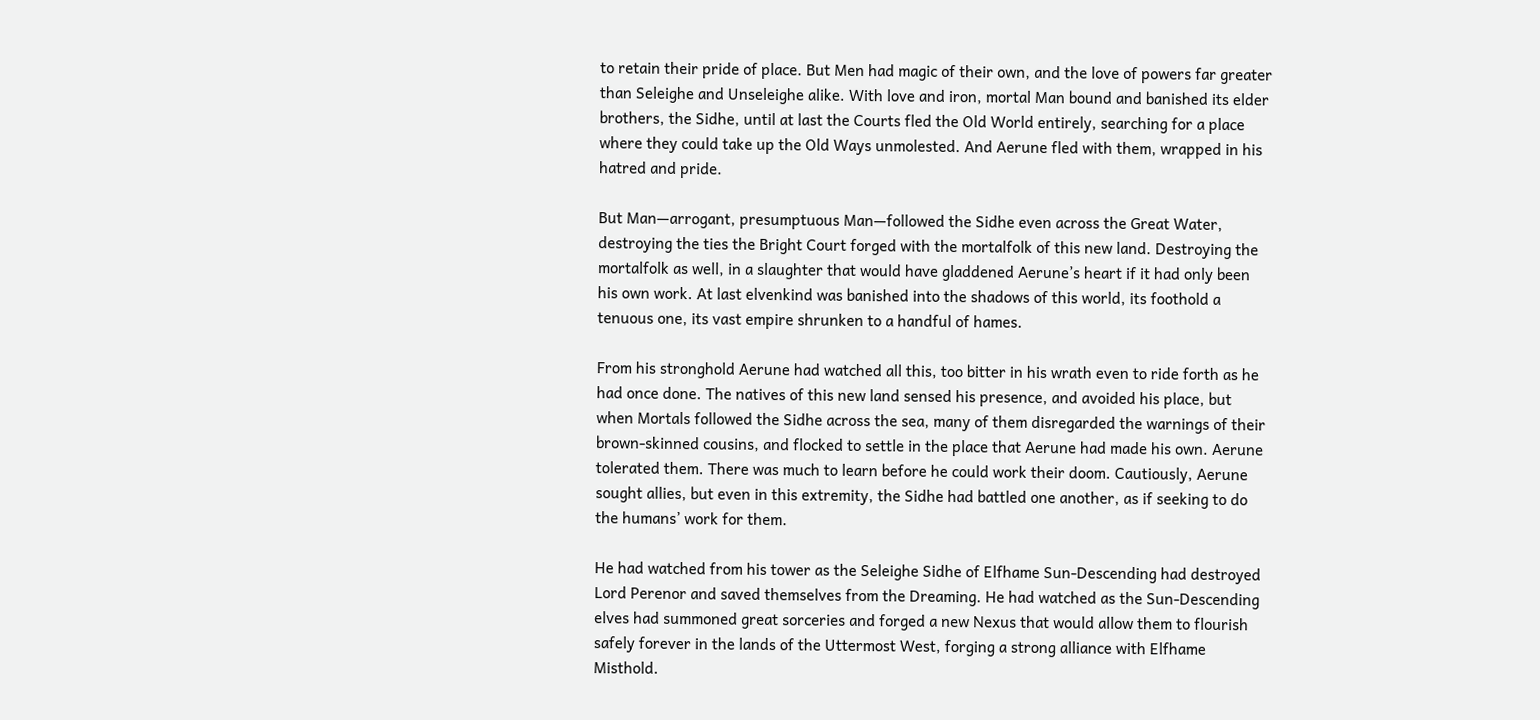to retain their pride of place. But Men had magic of their own, and the love of powers far greater than Seleighe and Unseleighe alike. With love and iron, mortal Man bound and banished its elder brothers, the Sidhe, until at last the Courts fled the Old World entirely, searching for a place where they could take up the Old Ways unmolested. And Aerune fled with them, wrapped in his hatred and pride.

But Man—arrogant, presumptuous Man—followed the Sidhe even across the Great Water, destroying the ties the Bright Court forged with the mortalfolk of this new land. Destroying the mortalfolk as well, in a slaughter that would have gladdened Aerune’s heart if it had only been his own work. At last elvenkind was banished into the shadows of this world, its foothold a tenuous one, its vast empire shrunken to a handful of hames.

From his stronghold Aerune had watched all this, too bitter in his wrath even to ride forth as he had once done. The natives of this new land sensed his presence, and avoided his place, but when Mortals followed the Sidhe across the sea, many of them disregarded the warnings of their brown-skinned cousins, and flocked to settle in the place that Aerune had made his own. Aerune tolerated them. There was much to learn before he could work their doom. Cautiously, Aerune sought allies, but even in this extremity, the Sidhe had battled one another, as if seeking to do the humans’ work for them.

He had watched from his tower as the Seleighe Sidhe of Elfhame Sun-Descending had destroyed Lord Perenor and saved themselves from the Dreaming. He had watched as the Sun-Descending elves had summoned great sorceries and forged a new Nexus that would allow them to flourish safely forever in the lands of the Uttermost West, forging a strong alliance with Elfhame Misthold.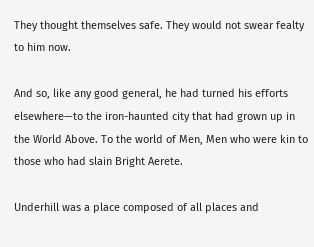They thought themselves safe. They would not swear fealty to him now.

And so, like any good general, he had turned his efforts elsewhere—to the iron-haunted city that had grown up in the World Above. To the world of Men, Men who were kin to those who had slain Bright Aerete.

Underhill was a place composed of all places and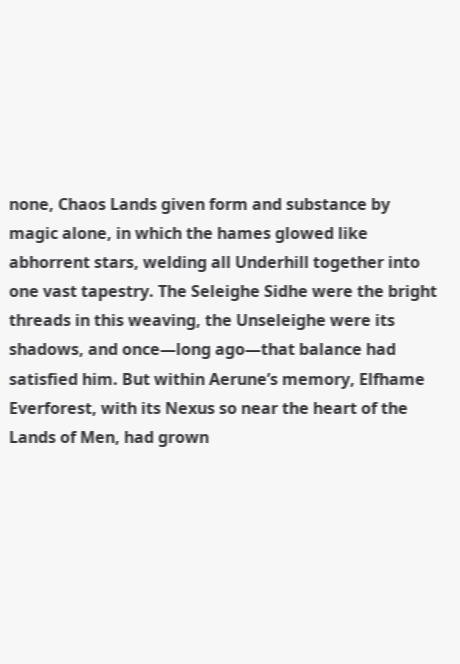none, Chaos Lands given form and substance by magic alone, in which the hames glowed like abhorrent stars, welding all Underhill together into one vast tapestry. The Seleighe Sidhe were the bright threads in this weaving, the Unseleighe were its shadows, and once—long ago—that balance had satisfied him. But within Aerune’s memory, Elfhame Everforest, with its Nexus so near the heart of the Lands of Men, had grown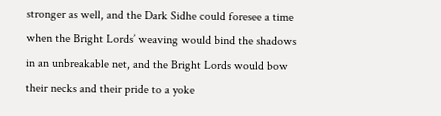stronger as well, and the Dark Sidhe could foresee a time when the Bright Lords’ weaving would bind the shadows in an unbreakable net, and the Bright Lords would bow their necks and their pride to a yoke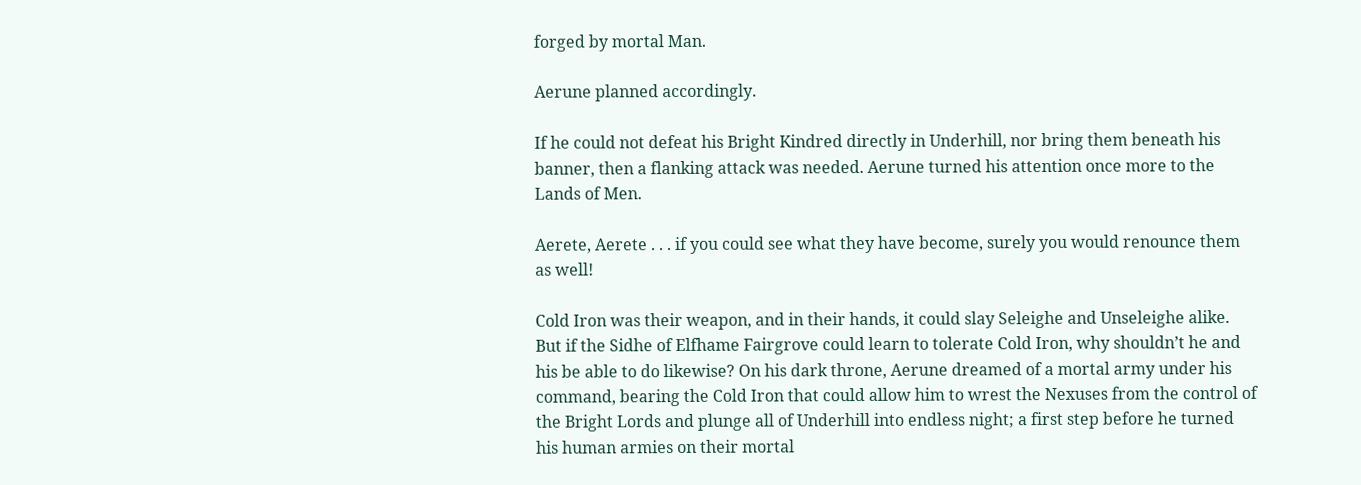forged by mortal Man.

Aerune planned accordingly.

If he could not defeat his Bright Kindred directly in Underhill, nor bring them beneath his banner, then a flanking attack was needed. Aerune turned his attention once more to the Lands of Men.

Aerete, Aerete . . . if you could see what they have become, surely you would renounce them as well!

Cold Iron was their weapon, and in their hands, it could slay Seleighe and Unseleighe alike. But if the Sidhe of Elfhame Fairgrove could learn to tolerate Cold Iron, why shouldn’t he and his be able to do likewise? On his dark throne, Aerune dreamed of a mortal army under his command, bearing the Cold Iron that could allow him to wrest the Nexuses from the control of the Bright Lords and plunge all of Underhill into endless night; a first step before he turned his human armies on their mortal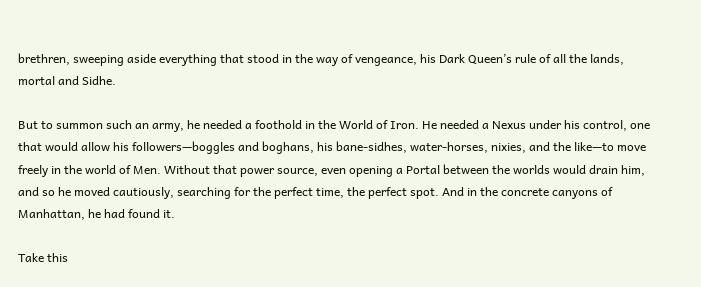brethren, sweeping aside everything that stood in the way of vengeance, his Dark Queen’s rule of all the lands, mortal and Sidhe.

But to summon such an army, he needed a foothold in the World of Iron. He needed a Nexus under his control, one that would allow his followers—boggles and boghans, his bane-sidhes, water-horses, nixies, and the like—to move freely in the world of Men. Without that power source, even opening a Portal between the worlds would drain him, and so he moved cautiously, searching for the perfect time, the perfect spot. And in the concrete canyons of Manhattan, he had found it.

Take this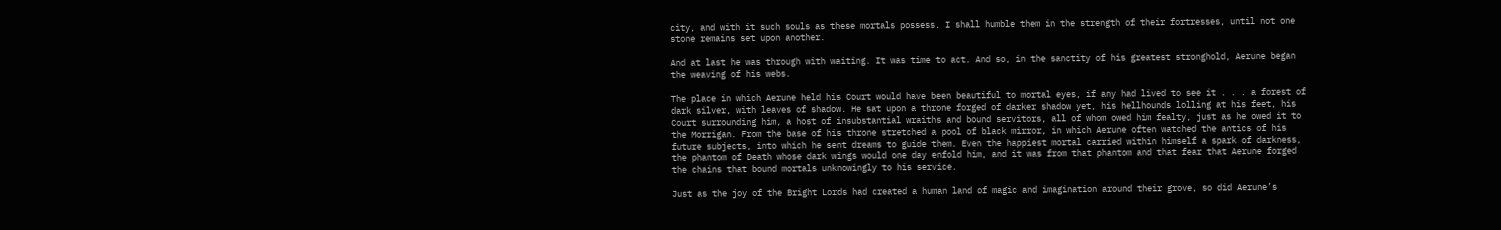city, and with it such souls as these mortals possess. I shall humble them in the strength of their fortresses, until not one stone remains set upon another.

And at last he was through with waiting. It was time to act. And so, in the sanctity of his greatest stronghold, Aerune began the weaving of his webs.

The place in which Aerune held his Court would have been beautiful to mortal eyes, if any had lived to see it . . . a forest of dark silver, with leaves of shadow. He sat upon a throne forged of darker shadow yet, his hellhounds lolling at his feet, his Court surrounding him, a host of insubstantial wraiths and bound servitors, all of whom owed him fealty, just as he owed it to the Morrigan. From the base of his throne stretched a pool of black mirror, in which Aerune often watched the antics of his future subjects, into which he sent dreams to guide them. Even the happiest mortal carried within himself a spark of darkness, the phantom of Death whose dark wings would one day enfold him, and it was from that phantom and that fear that Aerune forged the chains that bound mortals unknowingly to his service.

Just as the joy of the Bright Lords had created a human land of magic and imagination around their grove, so did Aerune’s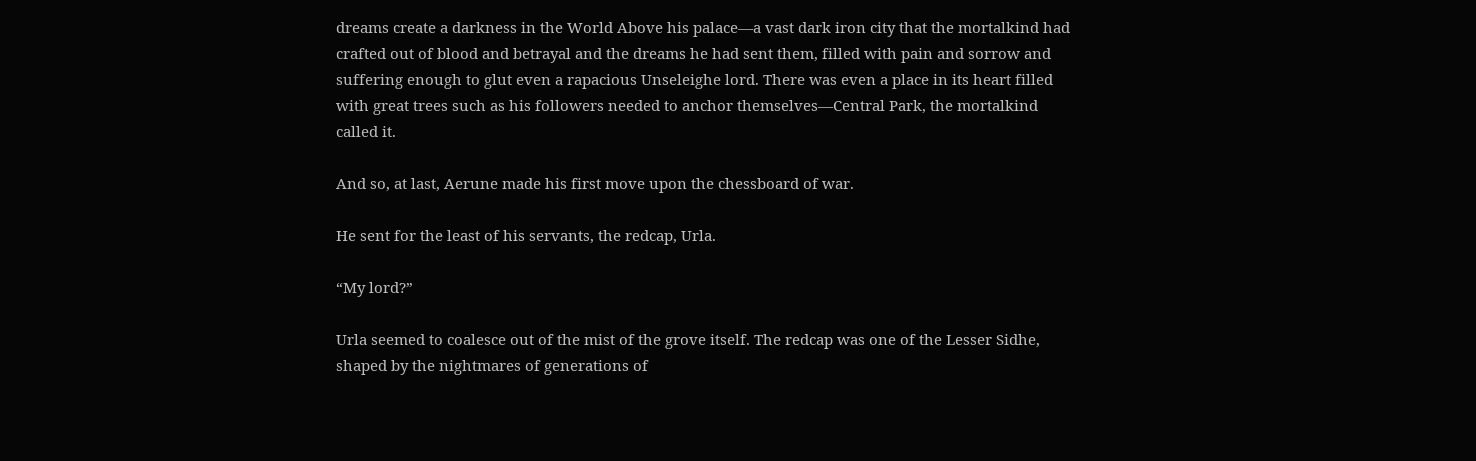dreams create a darkness in the World Above his palace—a vast dark iron city that the mortalkind had crafted out of blood and betrayal and the dreams he had sent them, filled with pain and sorrow and suffering enough to glut even a rapacious Unseleighe lord. There was even a place in its heart filled with great trees such as his followers needed to anchor themselves—Central Park, the mortalkind called it.

And so, at last, Aerune made his first move upon the chessboard of war.

He sent for the least of his servants, the redcap, Urla.

“My lord?”

Urla seemed to coalesce out of the mist of the grove itself. The redcap was one of the Lesser Sidhe, shaped by the nightmares of generations of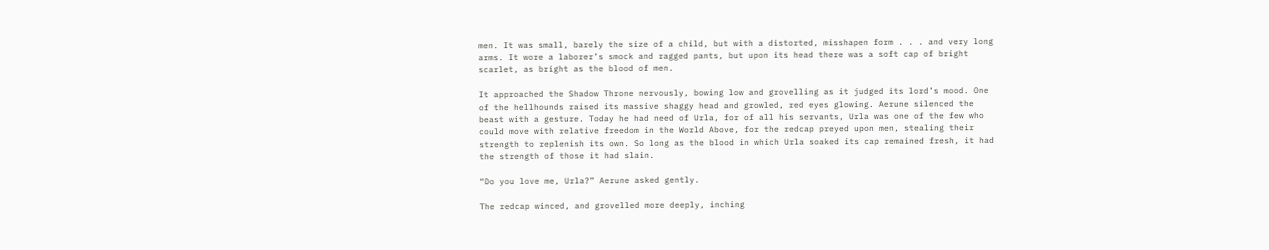men. It was small, barely the size of a child, but with a distorted, misshapen form . . . and very long arms. It wore a laborer’s smock and ragged pants, but upon its head there was a soft cap of bright scarlet, as bright as the blood of men.

It approached the Shadow Throne nervously, bowing low and grovelling as it judged its lord’s mood. One of the hellhounds raised its massive shaggy head and growled, red eyes glowing. Aerune silenced the beast with a gesture. Today he had need of Urla, for of all his servants, Urla was one of the few who could move with relative freedom in the World Above, for the redcap preyed upon men, stealing their strength to replenish its own. So long as the blood in which Urla soaked its cap remained fresh, it had the strength of those it had slain.

“Do you love me, Urla?” Aerune asked gently.

The redcap winced, and grovelled more deeply, inching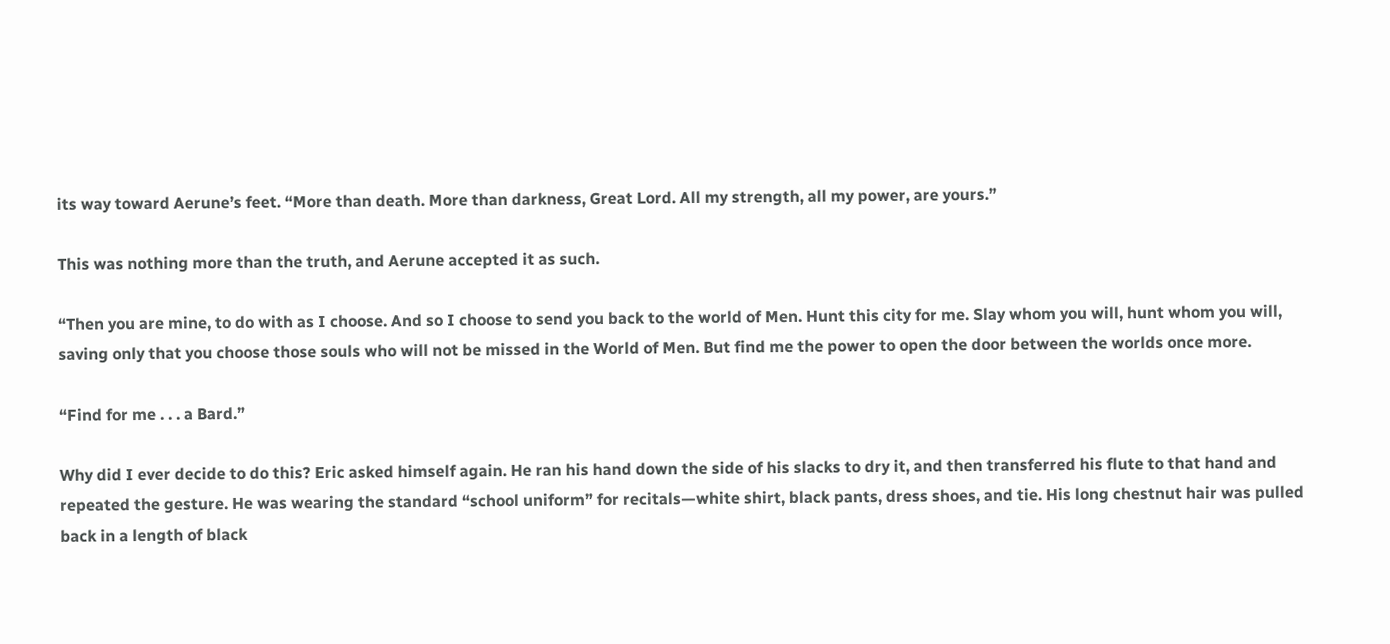its way toward Aerune’s feet. “More than death. More than darkness, Great Lord. All my strength, all my power, are yours.”

This was nothing more than the truth, and Aerune accepted it as such.

“Then you are mine, to do with as I choose. And so I choose to send you back to the world of Men. Hunt this city for me. Slay whom you will, hunt whom you will, saving only that you choose those souls who will not be missed in the World of Men. But find me the power to open the door between the worlds once more.

“Find for me . . . a Bard.”

Why did I ever decide to do this? Eric asked himself again. He ran his hand down the side of his slacks to dry it, and then transferred his flute to that hand and repeated the gesture. He was wearing the standard “school uniform” for recitals—white shirt, black pants, dress shoes, and tie. His long chestnut hair was pulled back in a length of black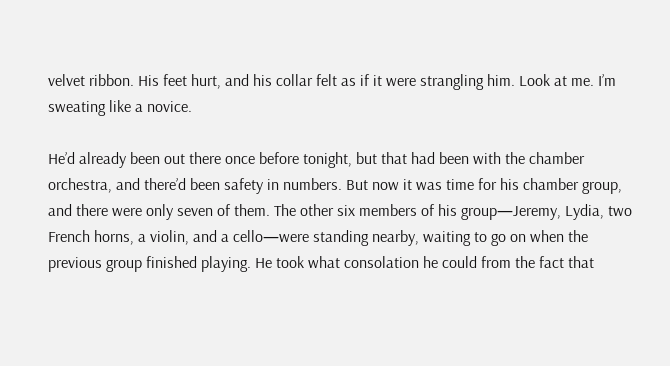velvet ribbon. His feet hurt, and his collar felt as if it were strangling him. Look at me. I’m sweating like a novice.

He’d already been out there once before tonight, but that had been with the chamber orchestra, and there’d been safety in numbers. But now it was time for his chamber group, and there were only seven of them. The other six members of his group—Jeremy, Lydia, two French horns, a violin, and a cello—were standing nearby, waiting to go on when the previous group finished playing. He took what consolation he could from the fact that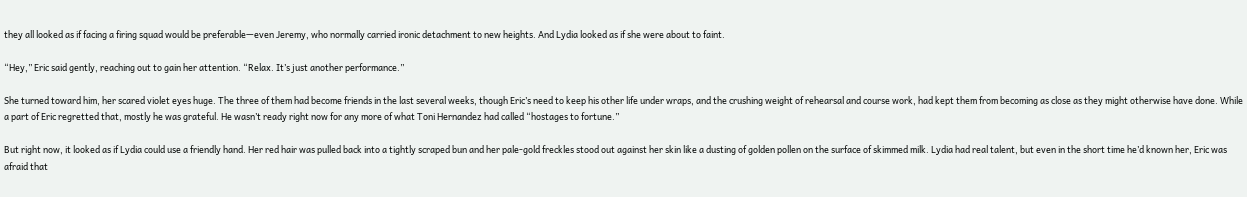they all looked as if facing a firing squad would be preferable—even Jeremy, who normally carried ironic detachment to new heights. And Lydia looked as if she were about to faint.

“Hey,” Eric said gently, reaching out to gain her attention. “Relax. It’s just another performance.”

She turned toward him, her scared violet eyes huge. The three of them had become friends in the last several weeks, though Eric’s need to keep his other life under wraps, and the crushing weight of rehearsal and course work, had kept them from becoming as close as they might otherwise have done. While a part of Eric regretted that, mostly he was grateful. He wasn’t ready right now for any more of what Toni Hernandez had called “hostages to fortune.”

But right now, it looked as if Lydia could use a friendly hand. Her red hair was pulled back into a tightly scraped bun and her pale-gold freckles stood out against her skin like a dusting of golden pollen on the surface of skimmed milk. Lydia had real talent, but even in the short time he’d known her, Eric was afraid that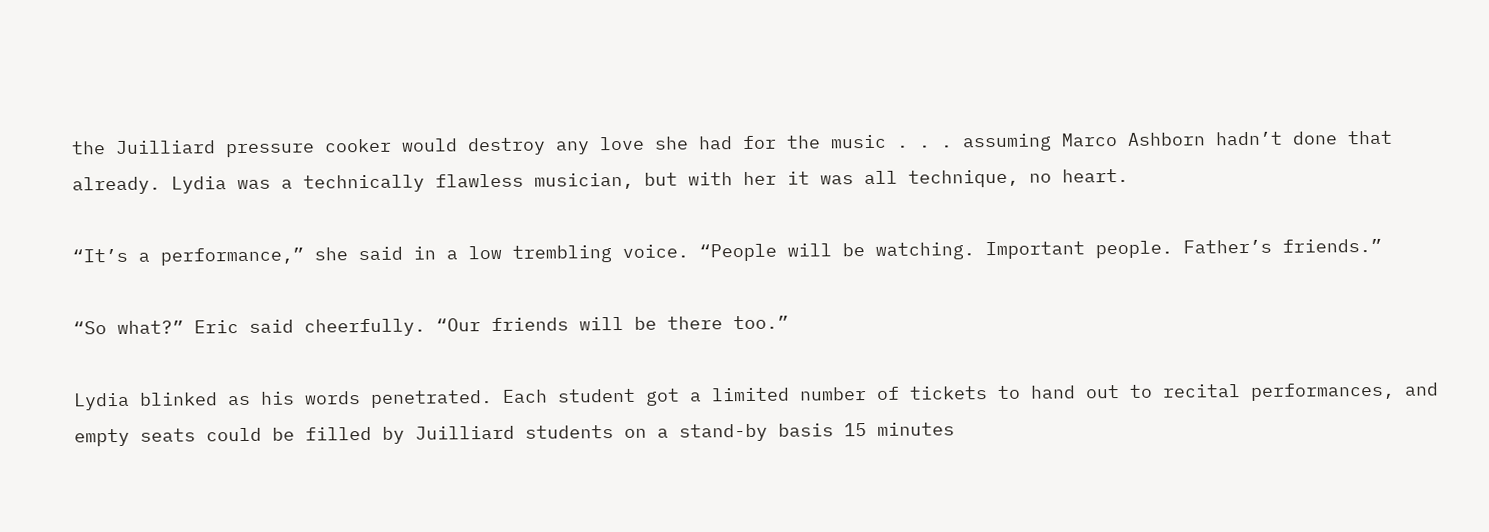the Juilliard pressure cooker would destroy any love she had for the music . . . assuming Marco Ashborn hadn’t done that already. Lydia was a technically flawless musician, but with her it was all technique, no heart.

“It’s a performance,” she said in a low trembling voice. “People will be watching. Important people. Father’s friends.”

“So what?” Eric said cheerfully. “Our friends will be there too.”

Lydia blinked as his words penetrated. Each student got a limited number of tickets to hand out to recital performances, and empty seats could be filled by Juilliard students on a stand-by basis 15 minutes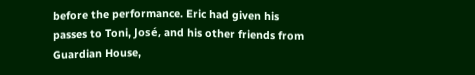before the performance. Eric had given his passes to Toni, José, and his other friends from Guardian House,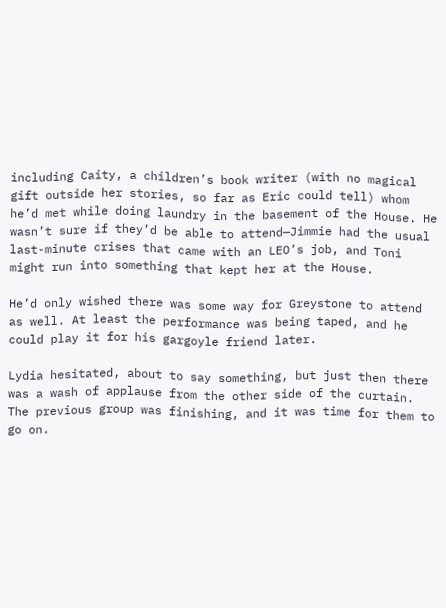including Caity, a children’s book writer (with no magical gift outside her stories, so far as Eric could tell) whom he’d met while doing laundry in the basement of the House. He wasn’t sure if they’d be able to attend—Jimmie had the usual last-minute crises that came with an LEO’s job, and Toni might run into something that kept her at the House.

He’d only wished there was some way for Greystone to attend as well. At least the performance was being taped, and he could play it for his gargoyle friend later.

Lydia hesitated, about to say something, but just then there was a wash of applause from the other side of the curtain. The previous group was finishing, and it was time for them to go on.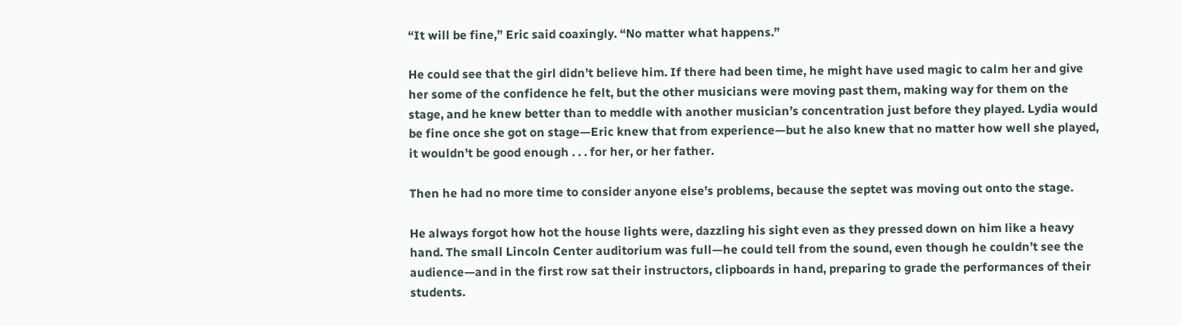“It will be fine,” Eric said coaxingly. “No matter what happens.”

He could see that the girl didn’t believe him. If there had been time, he might have used magic to calm her and give her some of the confidence he felt, but the other musicians were moving past them, making way for them on the stage, and he knew better than to meddle with another musician’s concentration just before they played. Lydia would be fine once she got on stage—Eric knew that from experience—but he also knew that no matter how well she played, it wouldn’t be good enough . . . for her, or her father.

Then he had no more time to consider anyone else’s problems, because the septet was moving out onto the stage.

He always forgot how hot the house lights were, dazzling his sight even as they pressed down on him like a heavy hand. The small Lincoln Center auditorium was full—he could tell from the sound, even though he couldn’t see the audience—and in the first row sat their instructors, clipboards in hand, preparing to grade the performances of their students.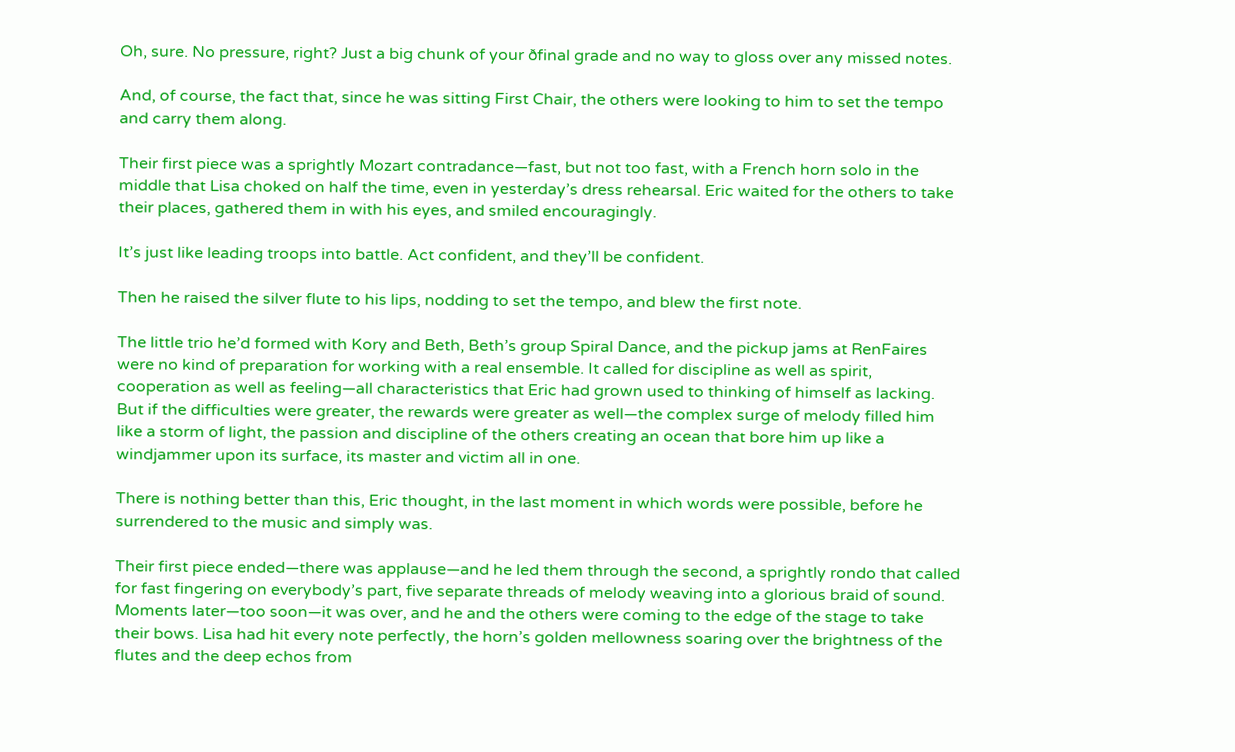Oh, sure. No pressure, right? Just a big chunk of your ðfinal grade and no way to gloss over any missed notes.

And, of course, the fact that, since he was sitting First Chair, the others were looking to him to set the tempo and carry them along.

Their first piece was a sprightly Mozart contradance—fast, but not too fast, with a French horn solo in the middle that Lisa choked on half the time, even in yesterday’s dress rehearsal. Eric waited for the others to take their places, gathered them in with his eyes, and smiled encouragingly.

It’s just like leading troops into battle. Act confident, and they’ll be confident.

Then he raised the silver flute to his lips, nodding to set the tempo, and blew the first note.

The little trio he’d formed with Kory and Beth, Beth’s group Spiral Dance, and the pickup jams at RenFaires were no kind of preparation for working with a real ensemble. It called for discipline as well as spirit, cooperation as well as feeling—all characteristics that Eric had grown used to thinking of himself as lacking. But if the difficulties were greater, the rewards were greater as well—the complex surge of melody filled him like a storm of light, the passion and discipline of the others creating an ocean that bore him up like a windjammer upon its surface, its master and victim all in one.

There is nothing better than this, Eric thought, in the last moment in which words were possible, before he surrendered to the music and simply was.

Their first piece ended—there was applause—and he led them through the second, a sprightly rondo that called for fast fingering on everybody’s part, five separate threads of melody weaving into a glorious braid of sound. Moments later—too soon—it was over, and he and the others were coming to the edge of the stage to take their bows. Lisa had hit every note perfectly, the horn’s golden mellowness soaring over the brightness of the flutes and the deep echos from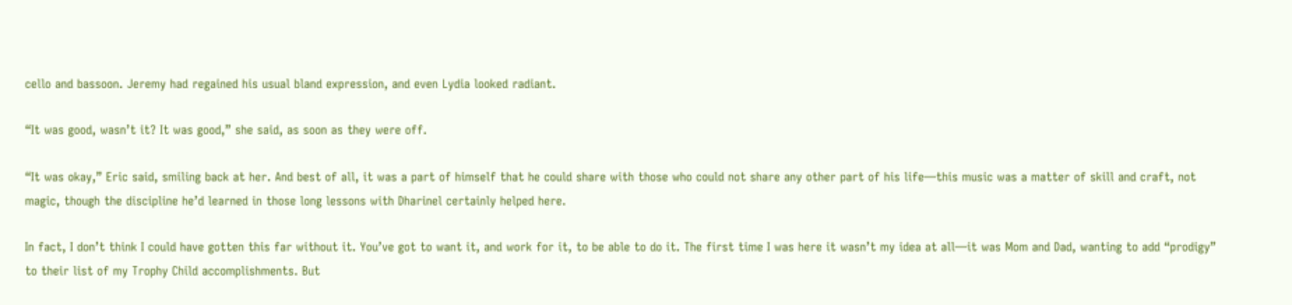cello and bassoon. Jeremy had regained his usual bland expression, and even Lydia looked radiant.

“It was good, wasn’t it? It was good,” she said, as soon as they were off.

“It was okay,” Eric said, smiling back at her. And best of all, it was a part of himself that he could share with those who could not share any other part of his life—this music was a matter of skill and craft, not magic, though the discipline he’d learned in those long lessons with Dharinel certainly helped here.

In fact, I don’t think I could have gotten this far without it. You’ve got to want it, and work for it, to be able to do it. The first time I was here it wasn’t my idea at all—it was Mom and Dad, wanting to add “prodigy” to their list of my Trophy Child accomplishments. But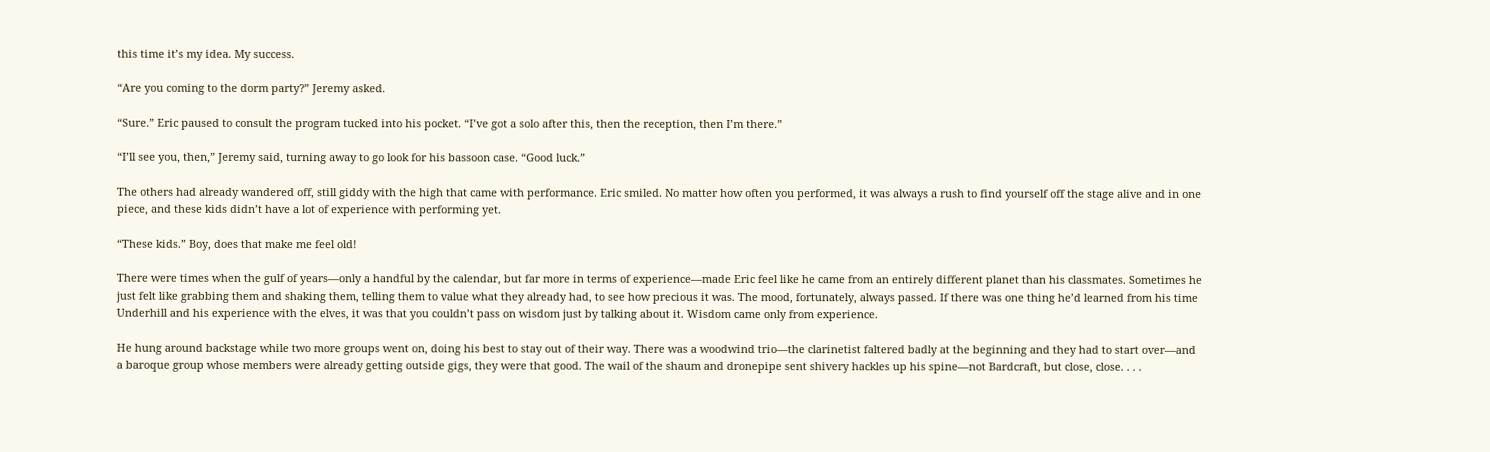this time it’s my idea. My success.

“Are you coming to the dorm party?” Jeremy asked.

“Sure.” Eric paused to consult the program tucked into his pocket. “I’ve got a solo after this, then the reception, then I’m there.”

“I’ll see you, then,” Jeremy said, turning away to go look for his bassoon case. “Good luck.”

The others had already wandered off, still giddy with the high that came with performance. Eric smiled. No matter how often you performed, it was always a rush to find yourself off the stage alive and in one piece, and these kids didn’t have a lot of experience with performing yet.

“These kids.” Boy, does that make me feel old!

There were times when the gulf of years—only a handful by the calendar, but far more in terms of experience—made Eric feel like he came from an entirely different planet than his classmates. Sometimes he just felt like grabbing them and shaking them, telling them to value what they already had, to see how precious it was. The mood, fortunately, always passed. If there was one thing he’d learned from his time Underhill and his experience with the elves, it was that you couldn’t pass on wisdom just by talking about it. Wisdom came only from experience.

He hung around backstage while two more groups went on, doing his best to stay out of their way. There was a woodwind trio—the clarinetist faltered badly at the beginning and they had to start over—and a baroque group whose members were already getting outside gigs, they were that good. The wail of the shaum and dronepipe sent shivery hackles up his spine—not Bardcraft, but close, close. . . .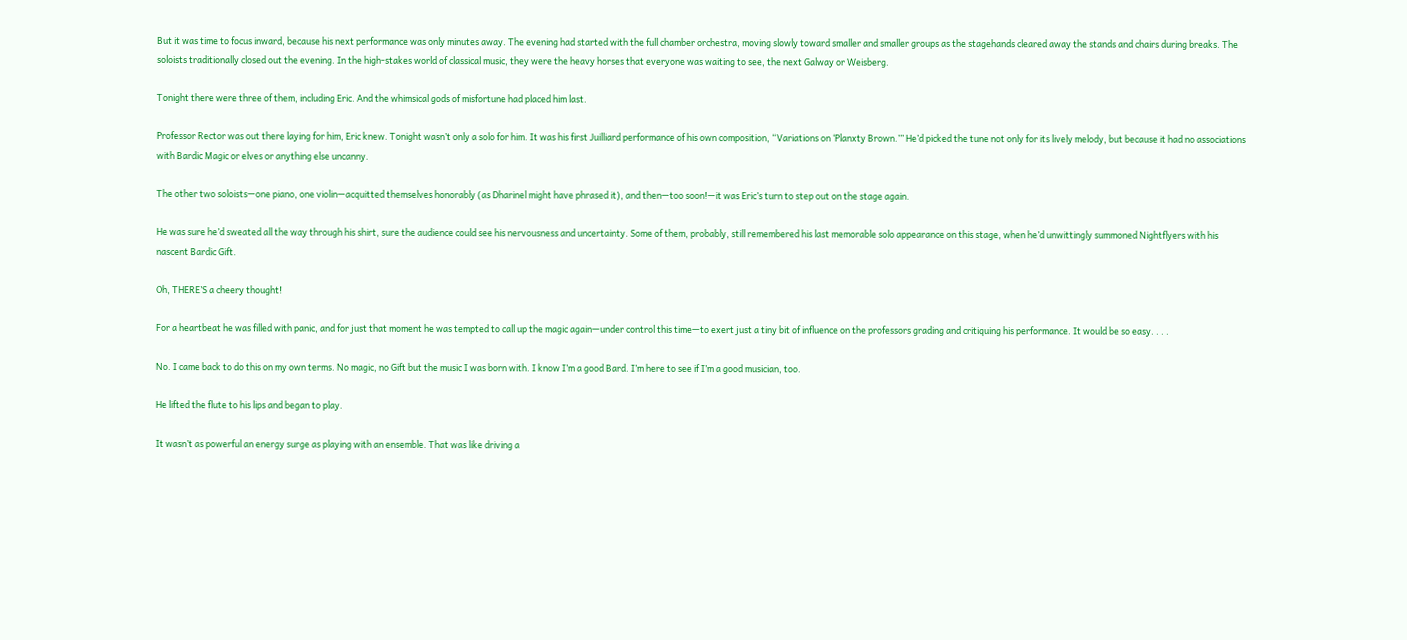But it was time to focus inward, because his next performance was only minutes away. The evening had started with the full chamber orchestra, moving slowly toward smaller and smaller groups as the stagehands cleared away the stands and chairs during breaks. The soloists traditionally closed out the evening. In the high-stakes world of classical music, they were the heavy horses that everyone was waiting to see, the next Galway or Weisberg.

Tonight there were three of them, including Eric. And the whimsical gods of misfortune had placed him last.

Professor Rector was out there laying for him, Eric knew. Tonight wasn’t only a solo for him. It was his first Juilliard performance of his own composition, “Variations on ‘Planxty Brown.’” He’d picked the tune not only for its lively melody, but because it had no associations with Bardic Magic or elves or anything else uncanny.

The other two soloists—one piano, one violin—acquitted themselves honorably (as Dharinel might have phrased it), and then—too soon!—it was Eric’s turn to step out on the stage again.

He was sure he’d sweated all the way through his shirt, sure the audience could see his nervousness and uncertainty. Some of them, probably, still remembered his last memorable solo appearance on this stage, when he’d unwittingly summoned Nightflyers with his nascent Bardic Gift.

Oh, THERE’S a cheery thought!

For a heartbeat he was filled with panic, and for just that moment he was tempted to call up the magic again—under control this time—to exert just a tiny bit of influence on the professors grading and critiquing his performance. It would be so easy. . . .

No. I came back to do this on my own terms. No magic, no Gift but the music I was born with. I know I’m a good Bard. I’m here to see if I’m a good musician, too.

He lifted the flute to his lips and began to play.

It wasn’t as powerful an energy surge as playing with an ensemble. That was like driving a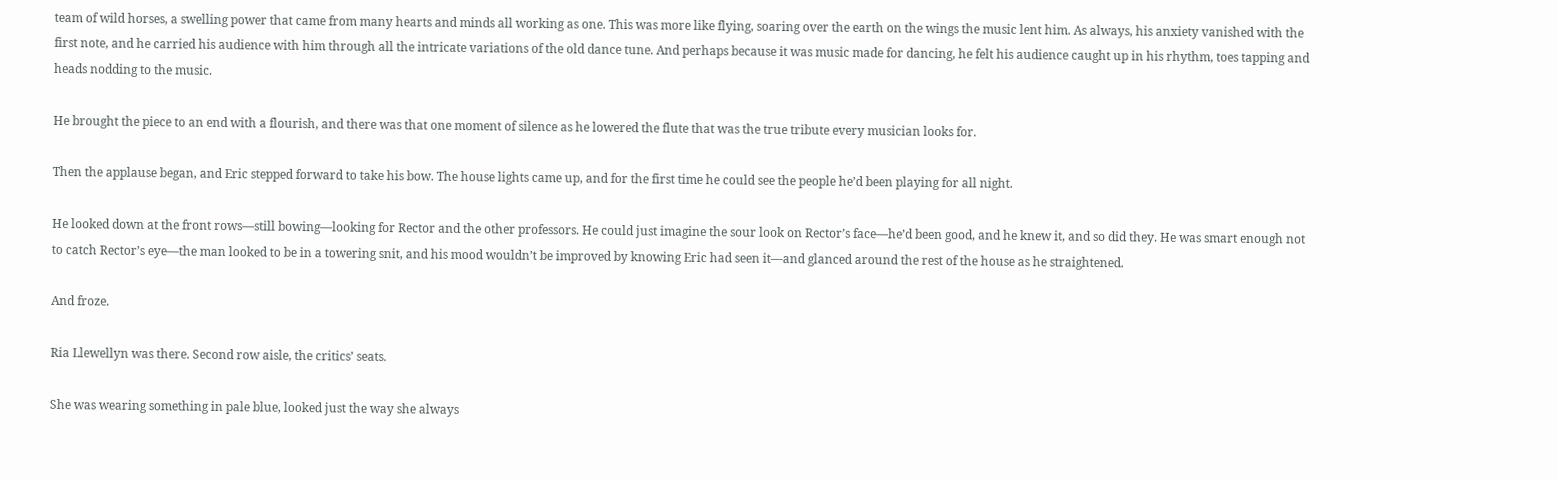team of wild horses, a swelling power that came from many hearts and minds all working as one. This was more like flying, soaring over the earth on the wings the music lent him. As always, his anxiety vanished with the first note, and he carried his audience with him through all the intricate variations of the old dance tune. And perhaps because it was music made for dancing, he felt his audience caught up in his rhythm, toes tapping and heads nodding to the music.

He brought the piece to an end with a flourish, and there was that one moment of silence as he lowered the flute that was the true tribute every musician looks for.

Then the applause began, and Eric stepped forward to take his bow. The house lights came up, and for the first time he could see the people he’d been playing for all night.

He looked down at the front rows—still bowing—looking for Rector and the other professors. He could just imagine the sour look on Rector’s face—he’d been good, and he knew it, and so did they. He was smart enough not to catch Rector’s eye—the man looked to be in a towering snit, and his mood wouldn’t be improved by knowing Eric had seen it—and glanced around the rest of the house as he straightened.

And froze.

Ria Llewellyn was there. Second row aisle, the critics’ seats.

She was wearing something in pale blue, looked just the way she always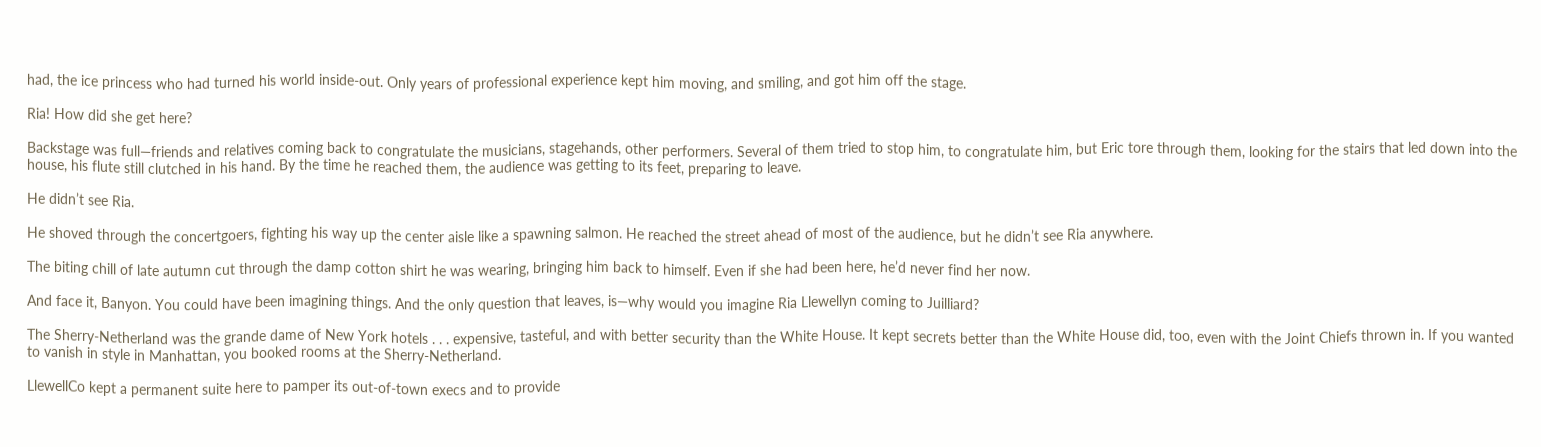had, the ice princess who had turned his world inside-out. Only years of professional experience kept him moving, and smiling, and got him off the stage.

Ria! How did she get here?

Backstage was full—friends and relatives coming back to congratulate the musicians, stagehands, other performers. Several of them tried to stop him, to congratulate him, but Eric tore through them, looking for the stairs that led down into the house, his flute still clutched in his hand. By the time he reached them, the audience was getting to its feet, preparing to leave.

He didn’t see Ria.

He shoved through the concertgoers, fighting his way up the center aisle like a spawning salmon. He reached the street ahead of most of the audience, but he didn’t see Ria anywhere.

The biting chill of late autumn cut through the damp cotton shirt he was wearing, bringing him back to himself. Even if she had been here, he’d never find her now.

And face it, Banyon. You could have been imagining things. And the only question that leaves, is—why would you imagine Ria Llewellyn coming to Juilliard?

The Sherry-Netherland was the grande dame of New York hotels . . . expensive, tasteful, and with better security than the White House. It kept secrets better than the White House did, too, even with the Joint Chiefs thrown in. If you wanted to vanish in style in Manhattan, you booked rooms at the Sherry-Netherland.

LlewellCo kept a permanent suite here to pamper its out-of-town execs and to provide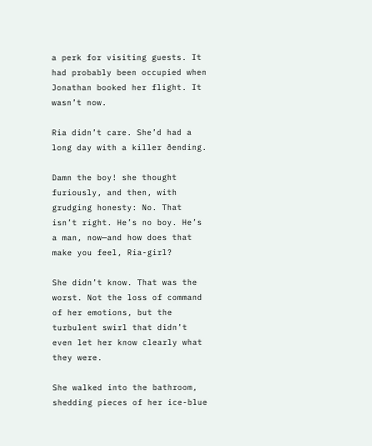a perk for visiting guests. It had probably been occupied when Jonathan booked her flight. It wasn’t now.

Ria didn’t care. She’d had a long day with a killer ðending.

Damn the boy! she thought furiously, and then, with grudging honesty: No. That isn’t right. He’s no boy. He’s a man, now—and how does that make you feel, Ria-girl?

She didn’t know. That was the worst. Not the loss of command of her emotions, but the turbulent swirl that didn’t even let her know clearly what they were.

She walked into the bathroom, shedding pieces of her ice-blue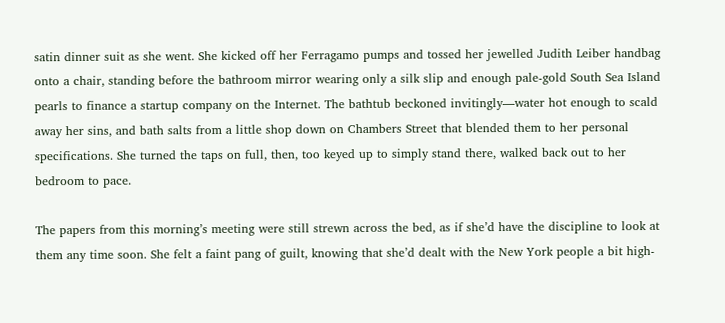satin dinner suit as she went. She kicked off her Ferragamo pumps and tossed her jewelled Judith Leiber handbag onto a chair, standing before the bathroom mirror wearing only a silk slip and enough pale-gold South Sea Island pearls to finance a startup company on the Internet. The bathtub beckoned invitingly—water hot enough to scald away her sins, and bath salts from a little shop down on Chambers Street that blended them to her personal specifications. She turned the taps on full, then, too keyed up to simply stand there, walked back out to her bedroom to pace.

The papers from this morning’s meeting were still strewn across the bed, as if she’d have the discipline to look at them any time soon. She felt a faint pang of guilt, knowing that she’d dealt with the New York people a bit high-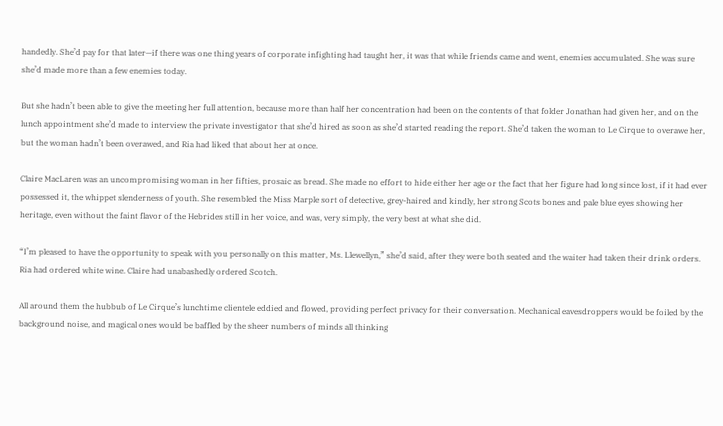handedly. She’d pay for that later—if there was one thing years of corporate infighting had taught her, it was that while friends came and went, enemies accumulated. She was sure she’d made more than a few enemies today.

But she hadn’t been able to give the meeting her full attention, because more than half her concentration had been on the contents of that folder Jonathan had given her, and on the lunch appointment she’d made to interview the private investigator that she’d hired as soon as she’d started reading the report. She’d taken the woman to Le Cirque to overawe her, but the woman hadn’t been overawed, and Ria had liked that about her at once.

Claire MacLaren was an uncompromising woman in her fifties, prosaic as bread. She made no effort to hide either her age or the fact that her figure had long since lost, if it had ever possessed it, the whippet slenderness of youth. She resembled the Miss Marple sort of detective, grey-haired and kindly, her strong Scots bones and pale blue eyes showing her heritage, even without the faint flavor of the Hebrides still in her voice, and was, very simply, the very best at what she did.

“I’m pleased to have the opportunity to speak with you personally on this matter, Ms. Llewellyn,” she’d said, after they were both seated and the waiter had taken their drink orders. Ria had ordered white wine. Claire had unabashedly ordered Scotch.

All around them the hubbub of Le Cirque’s lunchtime clientele eddied and flowed, providing perfect privacy for their conversation. Mechanical eavesdroppers would be foiled by the background noise, and magical ones would be baffled by the sheer numbers of minds all thinking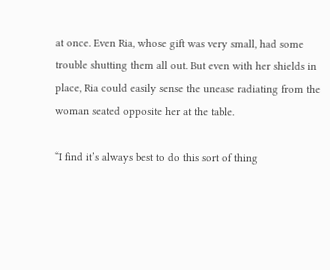at once. Even Ria, whose gift was very small, had some trouble shutting them all out. But even with her shields in place, Ria could easily sense the unease radiating from the woman seated opposite her at the table.

“I find it’s always best to do this sort of thing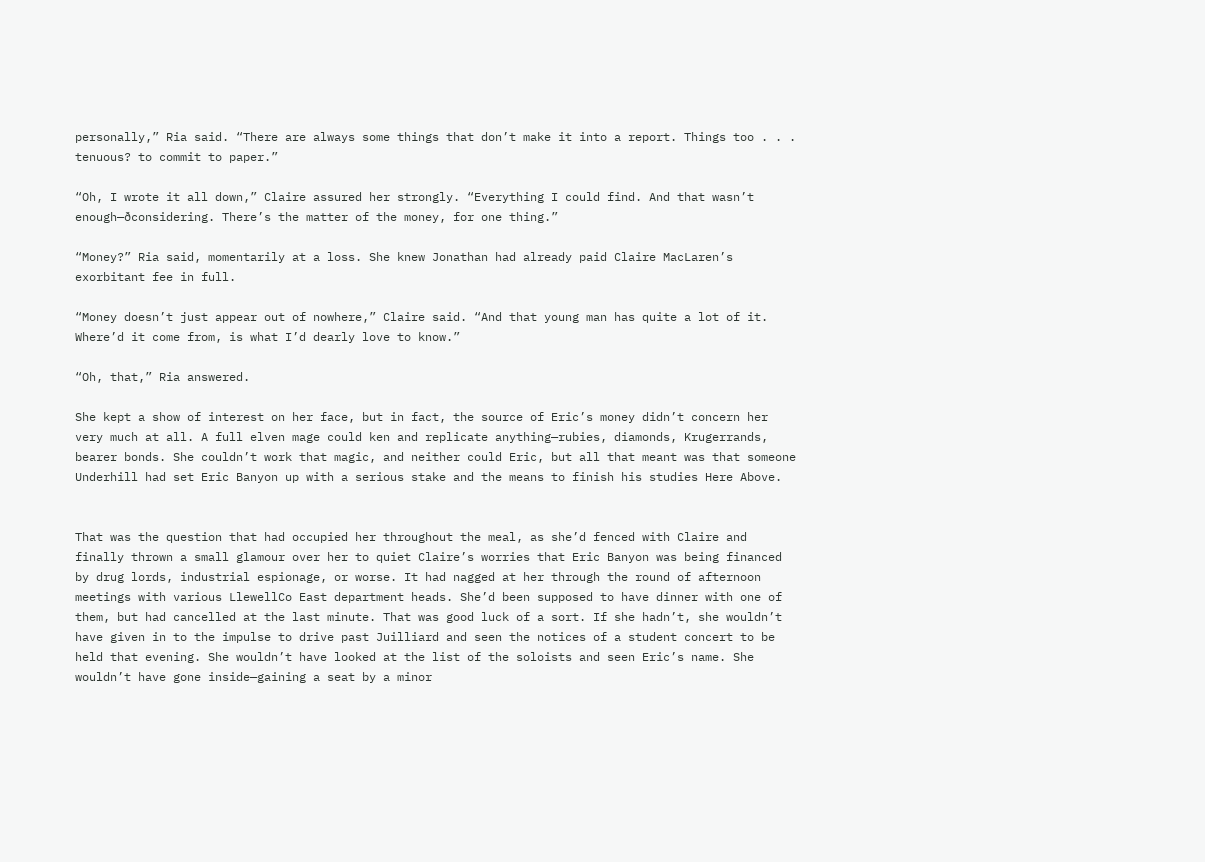personally,” Ria said. “There are always some things that don’t make it into a report. Things too . . . tenuous? to commit to paper.”

“Oh, I wrote it all down,” Claire assured her strongly. “Everything I could find. And that wasn’t enough—ðconsidering. There’s the matter of the money, for one thing.”

“Money?” Ria said, momentarily at a loss. She knew Jonathan had already paid Claire MacLaren’s exorbitant fee in full.

“Money doesn’t just appear out of nowhere,” Claire said. “And that young man has quite a lot of it. Where’d it come from, is what I’d dearly love to know.”

“Oh, that,” Ria answered.

She kept a show of interest on her face, but in fact, the source of Eric’s money didn’t concern her very much at all. A full elven mage could ken and replicate anything—rubies, diamonds, Krugerrands, bearer bonds. She couldn’t work that magic, and neither could Eric, but all that meant was that someone Underhill had set Eric Banyon up with a serious stake and the means to finish his studies Here Above.


That was the question that had occupied her throughout the meal, as she’d fenced with Claire and finally thrown a small glamour over her to quiet Claire’s worries that Eric Banyon was being financed by drug lords, industrial espionage, or worse. It had nagged at her through the round of afternoon meetings with various LlewellCo East department heads. She’d been supposed to have dinner with one of them, but had cancelled at the last minute. That was good luck of a sort. If she hadn’t, she wouldn’t have given in to the impulse to drive past Juilliard and seen the notices of a student concert to be held that evening. She wouldn’t have looked at the list of the soloists and seen Eric’s name. She wouldn’t have gone inside—gaining a seat by a minor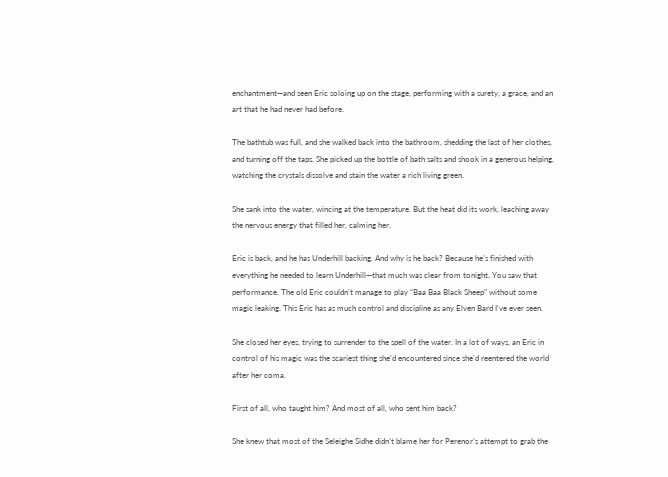enchantment—and seen Eric soloing up on the stage, performing with a surety, a grace, and an art that he had never had before.

The bathtub was full, and she walked back into the bathroom, shedding the last of her clothes, and turning off the taps. She picked up the bottle of bath salts and shook in a generous helping, watching the crystals dissolve and stain the water a rich living green.

She sank into the water, wincing at the temperature. But the heat did its work, leaching away the nervous energy that filled her, calming her.

Eric is back, and he has Underhill backing. And why is he back? Because he’s finished with everything he needed to learn Underhill—that much was clear from tonight. You saw that performance. The old Eric couldn’t manage to play “Baa Baa Black Sheep” without some magic leaking. This Eric has as much control and discipline as any Elven Bard I’ve ever seen.

She closed her eyes, trying to surrender to the spell of the water. In a lot of ways, an Eric in control of his magic was the scariest thing she’d encountered since she’d reentered the world after her coma.

First of all, who taught him? And most of all, who sent him back?

She knew that most of the Seleighe Sidhe didn’t blame her for Perenor’s attempt to grab the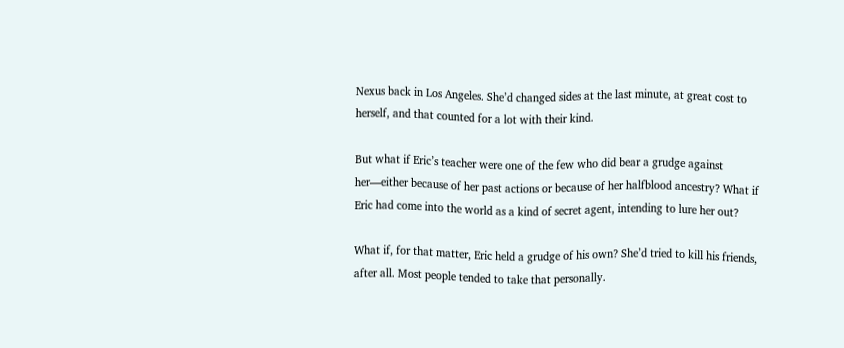Nexus back in Los Angeles. She’d changed sides at the last minute, at great cost to herself, and that counted for a lot with their kind.

But what if Eric’s teacher were one of the few who did bear a grudge against her—either because of her past actions or because of her halfblood ancestry? What if Eric had come into the world as a kind of secret agent, intending to lure her out?

What if, for that matter, Eric held a grudge of his own? She’d tried to kill his friends, after all. Most people tended to take that personally.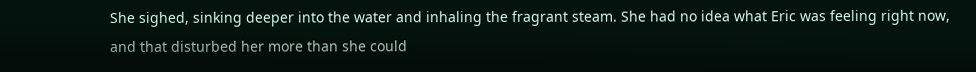She sighed, sinking deeper into the water and inhaling the fragrant steam. She had no idea what Eric was feeling right now, and that disturbed her more than she could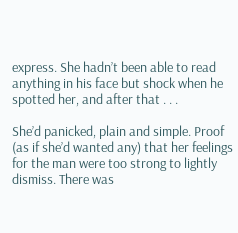express. She hadn’t been able to read anything in his face but shock when he spotted her, and after that . . .

She’d panicked, plain and simple. Proof (as if she’d wanted any) that her feelings for the man were too strong to lightly dismiss. There was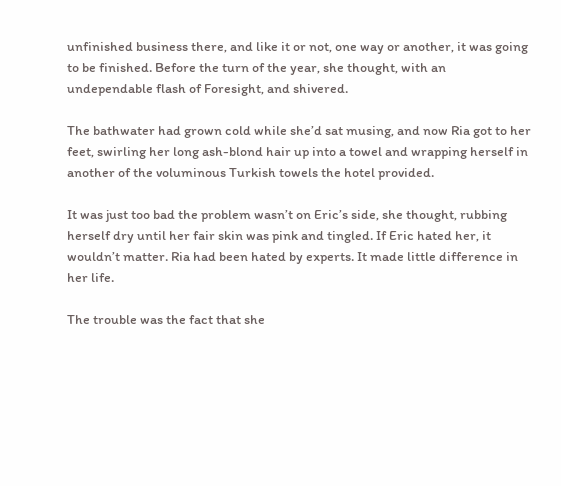unfinished business there, and like it or not, one way or another, it was going to be finished. Before the turn of the year, she thought, with an undependable flash of Foresight, and shivered.

The bathwater had grown cold while she’d sat musing, and now Ria got to her feet, swirling her long ash-blond hair up into a towel and wrapping herself in another of the voluminous Turkish towels the hotel provided.

It was just too bad the problem wasn’t on Eric’s side, she thought, rubbing herself dry until her fair skin was pink and tingled. If Eric hated her, it wouldn’t matter. Ria had been hated by experts. It made little difference in her life.

The trouble was the fact that she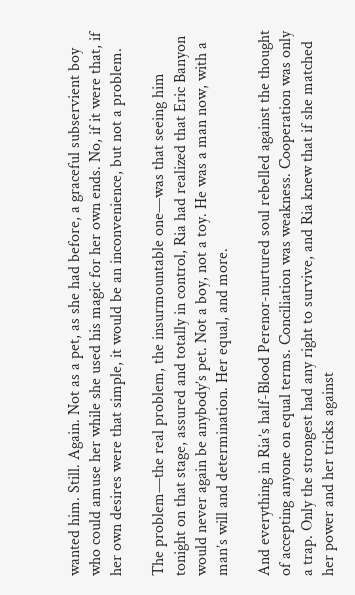wanted him. Still. Again. Not as a pet, as she had before, a graceful subservient boy who could amuse her while she used his magic for her own ends. No, if it were that, if her own desires were that simple, it would be an inconvenience, but not a problem.

The problem—the real problem, the insurmountable one—was that seeing him tonight on that stage, assured and totally in control, Ria had realized that Eric Banyon would never again be anybody’s pet. Not a boy, not a toy. He was a man now, with a man’s will and determination. Her equal, and more.

And everything in Ria’s half-Blood Perenor-nurtured soul rebelled against the thought of accepting anyone on equal terms. Conciliation was weakness. Cooperation was only a trap. Only the strongest had any right to survive, and Ria knew that if she matched her power and her tricks against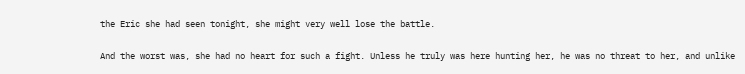the Eric she had seen tonight, she might very well lose the battle.

And the worst was, she had no heart for such a fight. Unless he truly was here hunting her, he was no threat to her, and unlike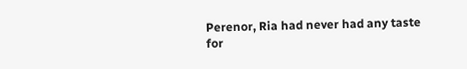Perenor, Ria had never had any taste for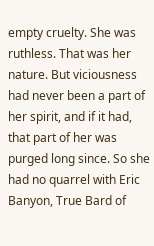empty cruelty. She was ruthless. That was her nature. But viciousness had never been a part of her spirit, and if it had, that part of her was purged long since. So she had no quarrel with Eric Banyon, True Bard of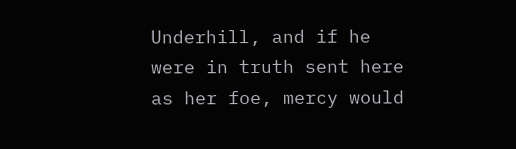Underhill, and if he were in truth sent here as her foe, mercy would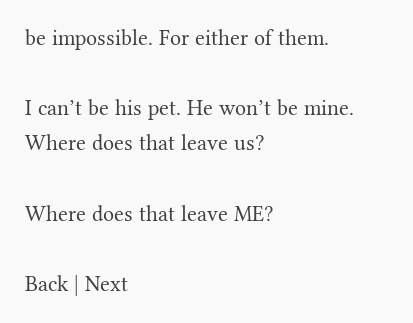be impossible. For either of them.

I can’t be his pet. He won’t be mine. Where does that leave us?

Where does that leave ME?

Back | Next